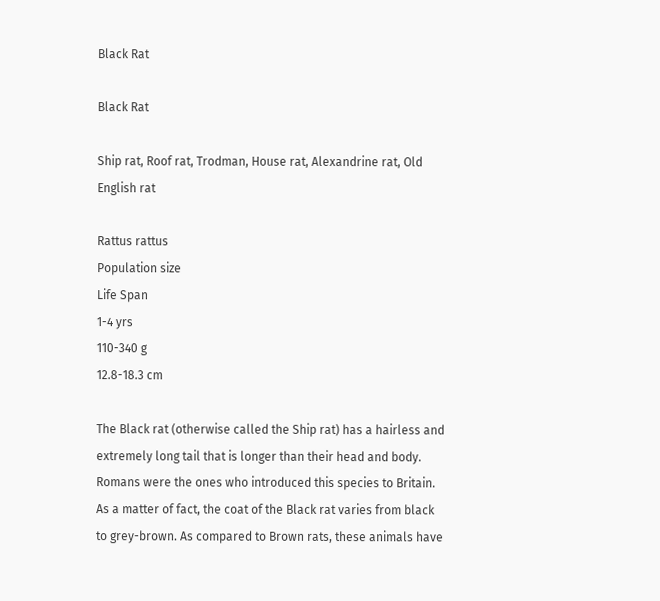Black Rat

Black Rat

Ship rat, Roof rat, Trodman, House rat, Alexandrine rat, Old English rat

Rattus rattus
Population size
Life Span
1-4 yrs
110-340 g
12.8-18.3 cm

The Black rat (otherwise called the Ship rat) has a hairless and extremely long tail that is longer than their head and body. Romans were the ones who introduced this species to Britain. As a matter of fact, the coat of the Black rat varies from black to grey-brown. As compared to Brown rats, these animals have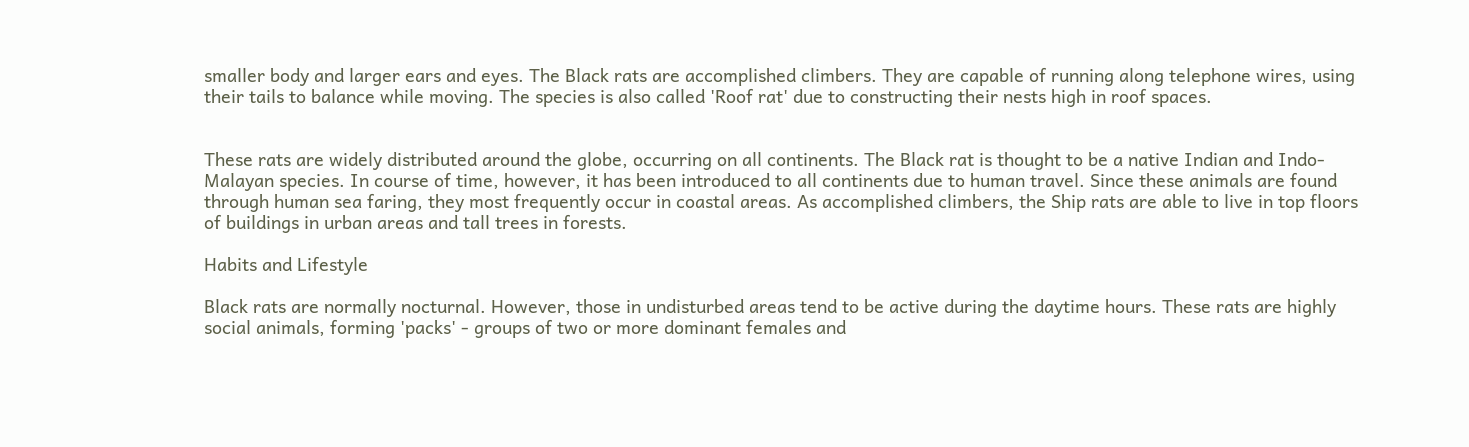smaller body and larger ears and eyes. The Black rats are accomplished climbers. They are capable of running along telephone wires, using their tails to balance while moving. The species is also called 'Roof rat' due to constructing their nests high in roof spaces.


These rats are widely distributed around the globe, occurring on all continents. The Black rat is thought to be a native Indian and Indo-Malayan species. In course of time, however, it has been introduced to all continents due to human travel. Since these animals are found through human sea faring, they most frequently occur in coastal areas. As accomplished climbers, the Ship rats are able to live in top floors of buildings in urban areas and tall trees in forests.

Habits and Lifestyle

Black rats are normally nocturnal. However, those in undisturbed areas tend to be active during the daytime hours. These rats are highly social animals, forming 'packs' - groups of two or more dominant females and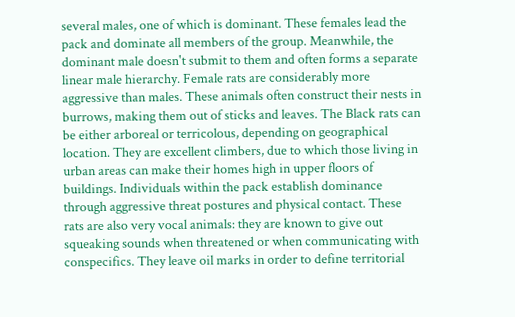several males, one of which is dominant. These females lead the pack and dominate all members of the group. Meanwhile, the dominant male doesn't submit to them and often forms a separate linear male hierarchy. Female rats are considerably more aggressive than males. These animals often construct their nests in burrows, making them out of sticks and leaves. The Black rats can be either arboreal or terricolous, depending on geographical location. They are excellent climbers, due to which those living in urban areas can make their homes high in upper floors of buildings. Individuals within the pack establish dominance through aggressive threat postures and physical contact. These rats are also very vocal animals: they are known to give out squeaking sounds when threatened or when communicating with conspecifics. They leave oil marks in order to define territorial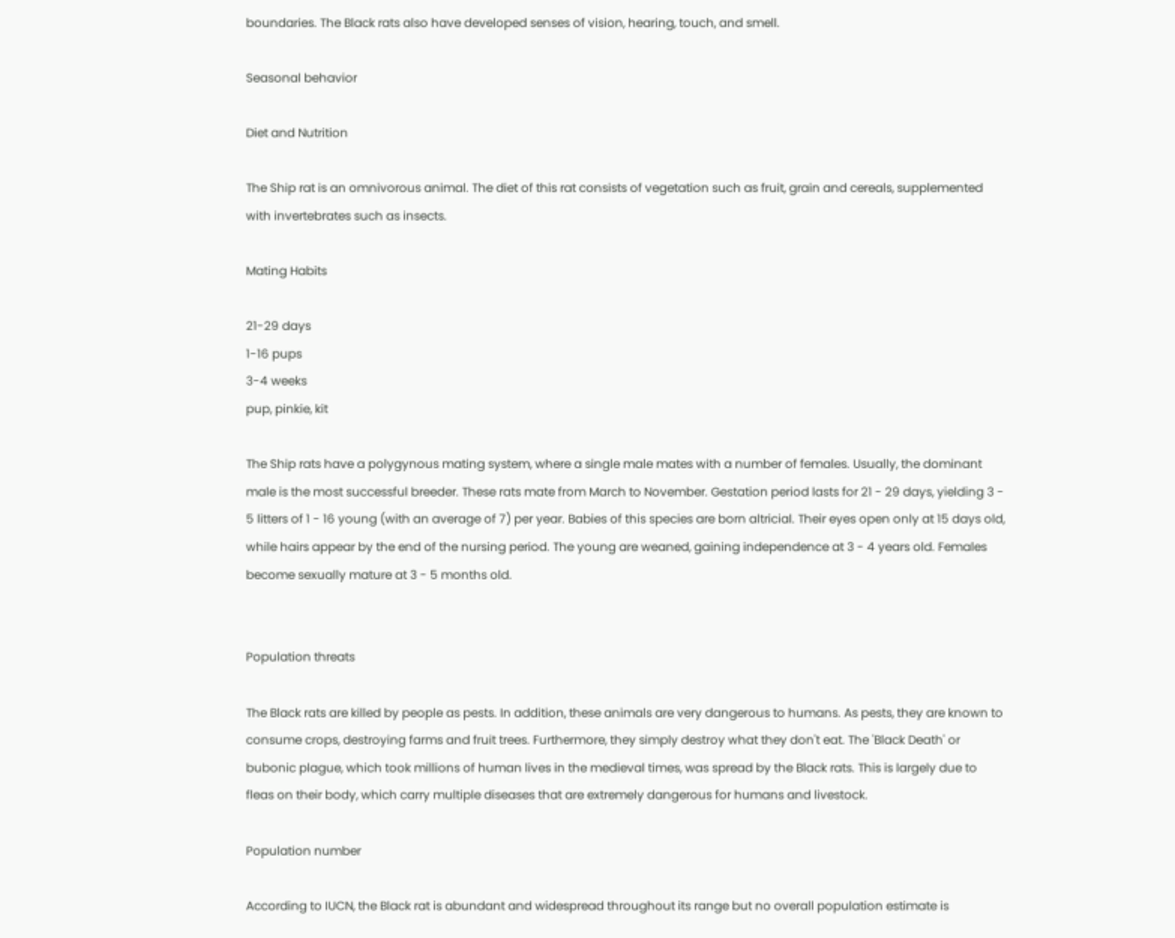boundaries. The Black rats also have developed senses of vision, hearing, touch, and smell.

Seasonal behavior

Diet and Nutrition

The Ship rat is an omnivorous animal. The diet of this rat consists of vegetation such as fruit, grain and cereals, supplemented with invertebrates such as insects.

Mating Habits

21-29 days
1-16 pups
3-4 weeks
pup, pinkie, kit

The Ship rats have a polygynous mating system, where a single male mates with a number of females. Usually, the dominant male is the most successful breeder. These rats mate from March to November. Gestation period lasts for 21 - 29 days, yielding 3 - 5 litters of 1 - 16 young (with an average of 7) per year. Babies of this species are born altricial. Their eyes open only at 15 days old, while hairs appear by the end of the nursing period. The young are weaned, gaining independence at 3 - 4 years old. Females become sexually mature at 3 - 5 months old.


Population threats

The Black rats are killed by people as pests. In addition, these animals are very dangerous to humans. As pests, they are known to consume crops, destroying farms and fruit trees. Furthermore, they simply destroy what they don't eat. The 'Black Death' or bubonic plague, which took millions of human lives in the medieval times, was spread by the Black rats. This is largely due to fleas on their body, which carry multiple diseases that are extremely dangerous for humans and livestock.

Population number

According to IUCN, the Black rat is abundant and widespread throughout its range but no overall population estimate is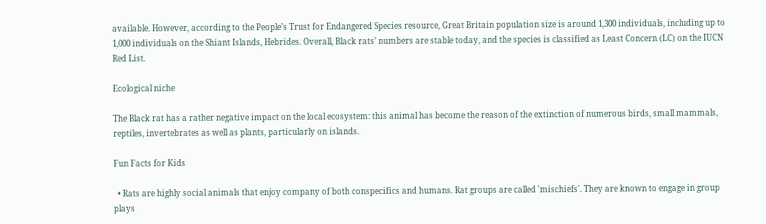available. However, according to the People’s Trust for Endangered Species resource, Great Britain population size is around 1,300 individuals, including up to 1,000 individuals on the Shiant Islands, Hebrides. Overall, Black rats’ numbers are stable today, and the species is classified as Least Concern (LC) on the IUCN Red List.

Ecological niche

The Black rat has a rather negative impact on the local ecosystem: this animal has become the reason of the extinction of numerous birds, small mammals, reptiles, invertebrates as well as plants, particularly on islands.

Fun Facts for Kids

  • Rats are highly social animals that enjoy company of both conspecifics and humans. Rat groups are called 'mischiefs'. They are known to engage in group plays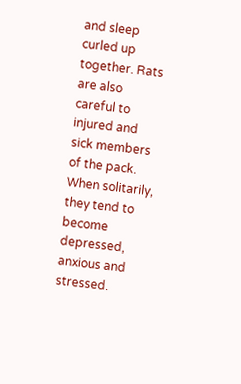and sleep curled up together. Rats are also careful to injured and sick members of the pack. When solitarily, they tend to become depressed, anxious and stressed.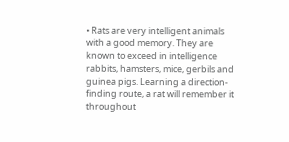• Rats are very intelligent animals with a good memory. They are known to exceed in intelligence rabbits, hamsters, mice, gerbils and guinea pigs. Learning a direction-finding route, a rat will remember it throughout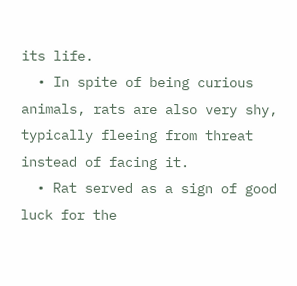its life.
  • In spite of being curious animals, rats are also very shy, typically fleeing from threat instead of facing it.
  • Rat served as a sign of good luck for the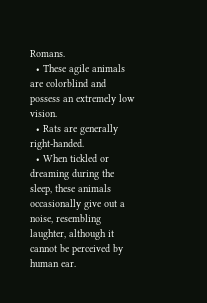Romans.
  • These agile animals are colorblind and possess an extremely low vision.
  • Rats are generally right-handed.
  • When tickled or dreaming during the sleep, these animals occasionally give out a noise, resembling laughter, although it cannot be perceived by human ear.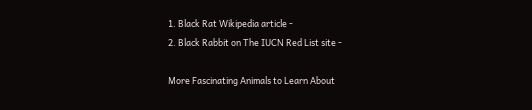1. Black Rat Wikipedia article -
2. Black Rabbit on The IUCN Red List site -

More Fascinating Animals to Learn About